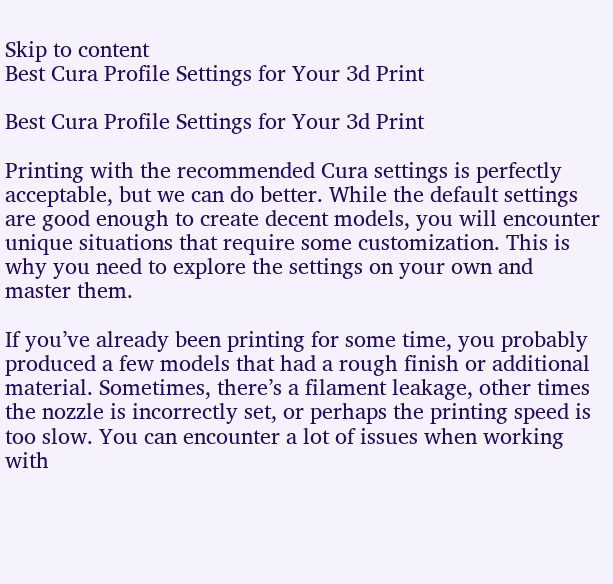Skip to content
Best Cura Profile Settings for Your 3d Print

Best Cura Profile Settings for Your 3d Print

Printing with the recommended Cura settings is perfectly acceptable, but we can do better. While the default settings are good enough to create decent models, you will encounter unique situations that require some customization. This is why you need to explore the settings on your own and master them.

If you’ve already been printing for some time, you probably produced a few models that had a rough finish or additional material. Sometimes, there’s a filament leakage, other times the nozzle is incorrectly set, or perhaps the printing speed is too slow. You can encounter a lot of issues when working with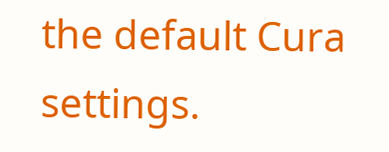the default Cura settings.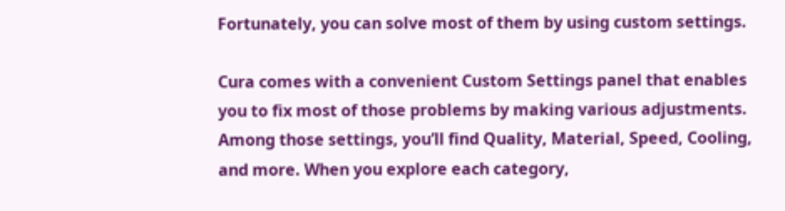Fortunately, you can solve most of them by using custom settings.

Cura comes with a convenient Custom Settings panel that enables you to fix most of those problems by making various adjustments. Among those settings, you’ll find Quality, Material, Speed, Cooling, and more. When you explore each category,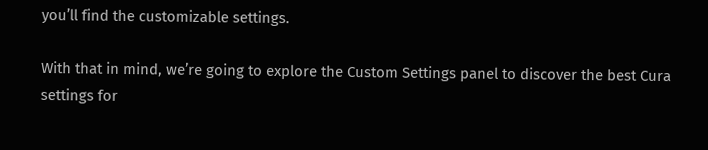you’ll find the customizable settings.

With that in mind, we’re going to explore the Custom Settings panel to discover the best Cura settings for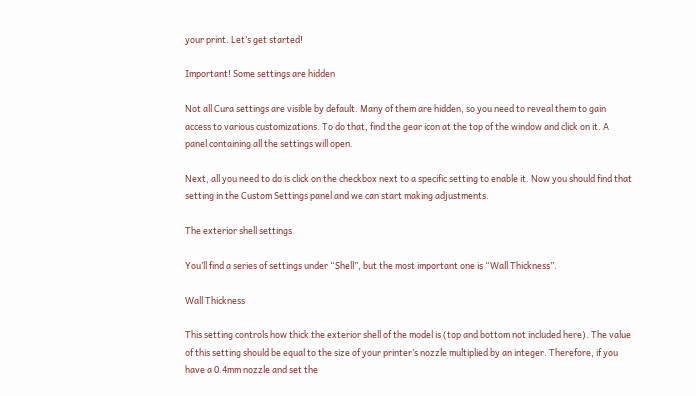your print. Let’s get started!

Important! Some settings are hidden

Not all Cura settings are visible by default. Many of them are hidden, so you need to reveal them to gain access to various customizations. To do that, find the gear icon at the top of the window and click on it. A panel containing all the settings will open.

Next, all you need to do is click on the checkbox next to a specific setting to enable it. Now you should find that setting in the Custom Settings panel and we can start making adjustments.

The exterior shell settings

You’ll find a series of settings under “Shell”, but the most important one is “Wall Thickness”.

Wall Thickness

This setting controls how thick the exterior shell of the model is (top and bottom not included here). The value of this setting should be equal to the size of your printer’s nozzle multiplied by an integer. Therefore, if you have a 0.4mm nozzle and set the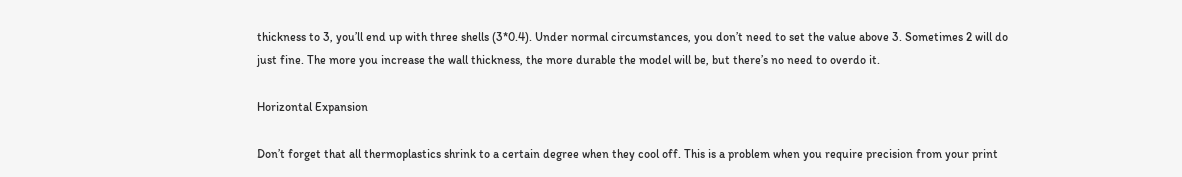thickness to 3, you’ll end up with three shells (3*0.4). Under normal circumstances, you don’t need to set the value above 3. Sometimes 2 will do just fine. The more you increase the wall thickness, the more durable the model will be, but there’s no need to overdo it.

Horizontal Expansion

Don’t forget that all thermoplastics shrink to a certain degree when they cool off. This is a problem when you require precision from your print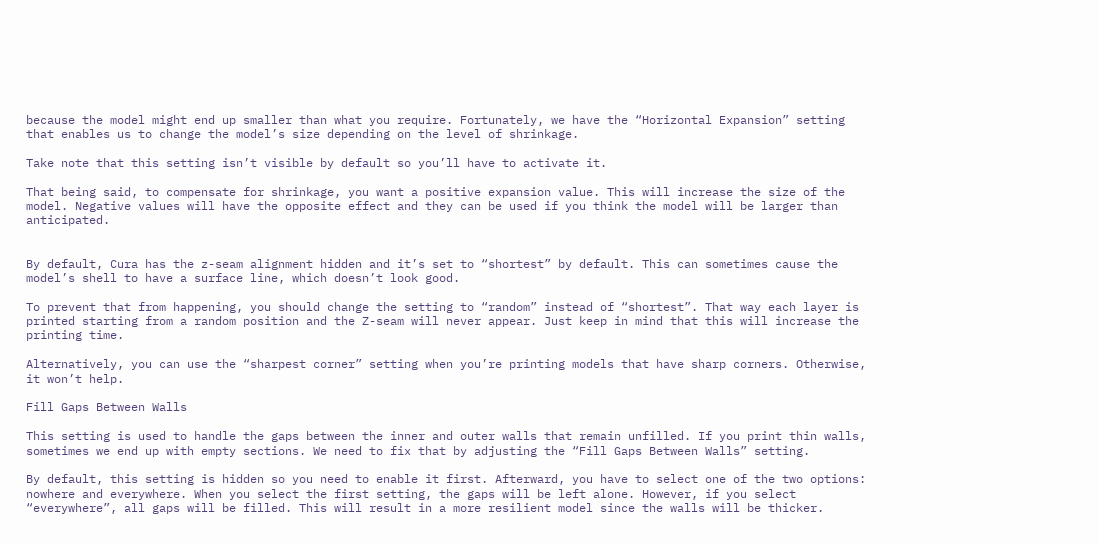because the model might end up smaller than what you require. Fortunately, we have the “Horizontal Expansion” setting that enables us to change the model’s size depending on the level of shrinkage.

Take note that this setting isn’t visible by default so you’ll have to activate it.

That being said, to compensate for shrinkage, you want a positive expansion value. This will increase the size of the model. Negative values will have the opposite effect and they can be used if you think the model will be larger than anticipated.


By default, Cura has the z-seam alignment hidden and it’s set to “shortest” by default. This can sometimes cause the model’s shell to have a surface line, which doesn’t look good.

To prevent that from happening, you should change the setting to “random” instead of “shortest”. That way each layer is printed starting from a random position and the Z-seam will never appear. Just keep in mind that this will increase the printing time.

Alternatively, you can use the “sharpest corner” setting when you’re printing models that have sharp corners. Otherwise, it won’t help.

Fill Gaps Between Walls

This setting is used to handle the gaps between the inner and outer walls that remain unfilled. If you print thin walls, sometimes we end up with empty sections. We need to fix that by adjusting the “Fill Gaps Between Walls” setting.

By default, this setting is hidden so you need to enable it first. Afterward, you have to select one of the two options: nowhere and everywhere. When you select the first setting, the gaps will be left alone. However, if you select “everywhere”, all gaps will be filled. This will result in a more resilient model since the walls will be thicker.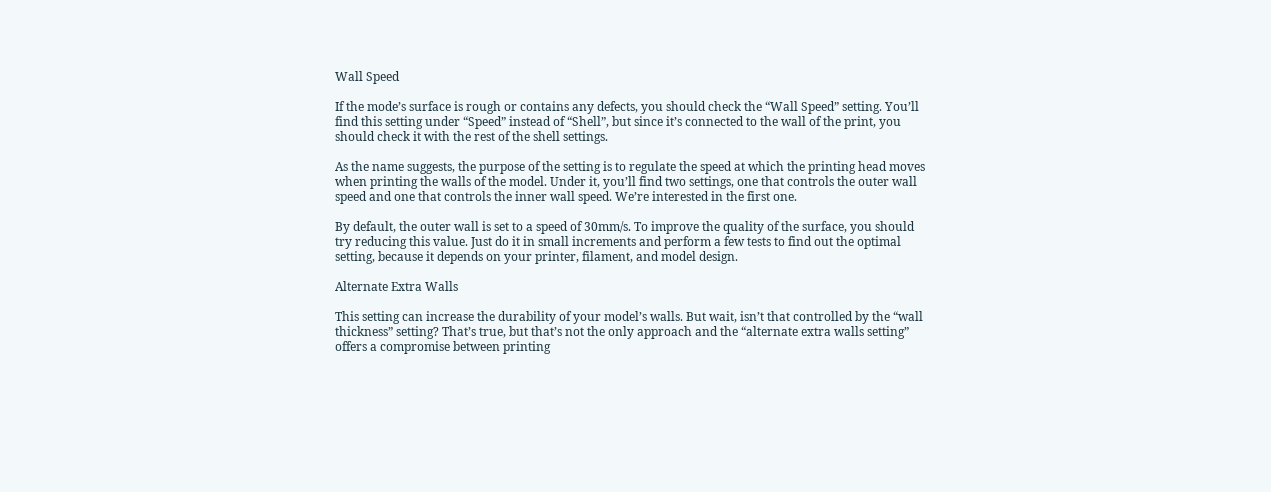Wall Speed

If the mode’s surface is rough or contains any defects, you should check the “Wall Speed” setting. You’ll find this setting under “Speed” instead of “Shell”, but since it’s connected to the wall of the print, you should check it with the rest of the shell settings.

As the name suggests, the purpose of the setting is to regulate the speed at which the printing head moves when printing the walls of the model. Under it, you’ll find two settings, one that controls the outer wall speed and one that controls the inner wall speed. We’re interested in the first one.

By default, the outer wall is set to a speed of 30mm/s. To improve the quality of the surface, you should try reducing this value. Just do it in small increments and perform a few tests to find out the optimal setting, because it depends on your printer, filament, and model design.

Alternate Extra Walls

This setting can increase the durability of your model’s walls. But wait, isn’t that controlled by the “wall thickness” setting? That’s true, but that’s not the only approach and the “alternate extra walls setting” offers a compromise between printing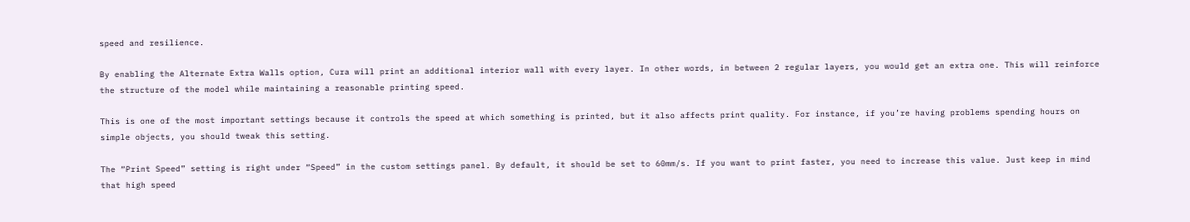speed and resilience.

By enabling the Alternate Extra Walls option, Cura will print an additional interior wall with every layer. In other words, in between 2 regular layers, you would get an extra one. This will reinforce the structure of the model while maintaining a reasonable printing speed.

This is one of the most important settings because it controls the speed at which something is printed, but it also affects print quality. For instance, if you’re having problems spending hours on simple objects, you should tweak this setting.

The “Print Speed” setting is right under “Speed” in the custom settings panel. By default, it should be set to 60mm/s. If you want to print faster, you need to increase this value. Just keep in mind that high speed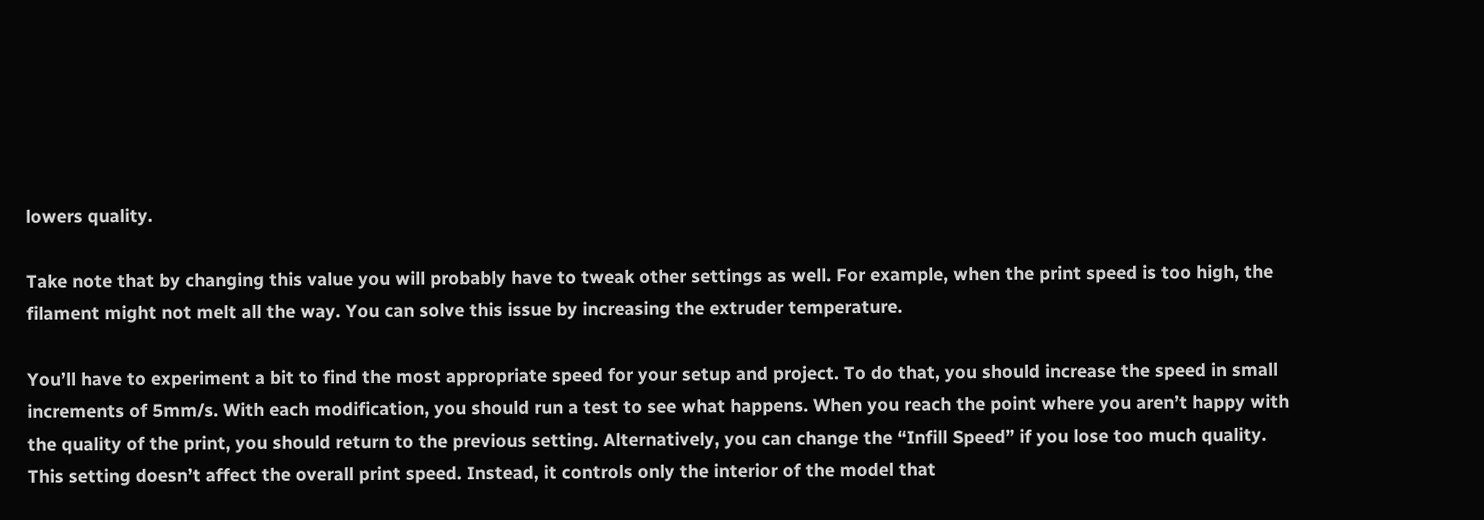lowers quality.

Take note that by changing this value you will probably have to tweak other settings as well. For example, when the print speed is too high, the filament might not melt all the way. You can solve this issue by increasing the extruder temperature.

You’ll have to experiment a bit to find the most appropriate speed for your setup and project. To do that, you should increase the speed in small increments of 5mm/s. With each modification, you should run a test to see what happens. When you reach the point where you aren’t happy with the quality of the print, you should return to the previous setting. Alternatively, you can change the “Infill Speed” if you lose too much quality. This setting doesn’t affect the overall print speed. Instead, it controls only the interior of the model that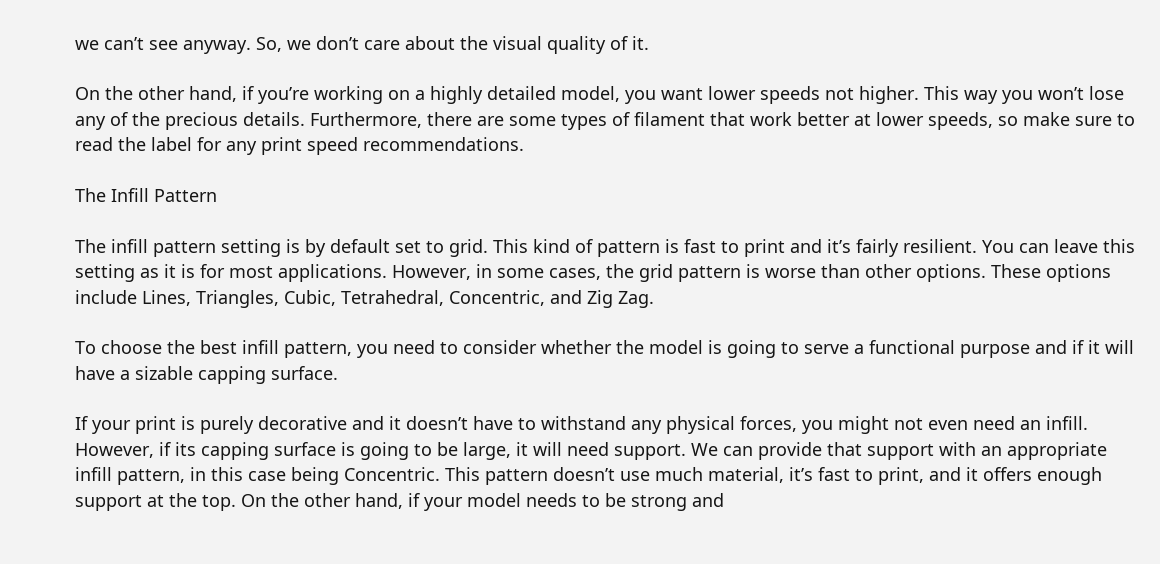we can’t see anyway. So, we don’t care about the visual quality of it.

On the other hand, if you’re working on a highly detailed model, you want lower speeds not higher. This way you won’t lose any of the precious details. Furthermore, there are some types of filament that work better at lower speeds, so make sure to read the label for any print speed recommendations.

The Infill Pattern

The infill pattern setting is by default set to grid. This kind of pattern is fast to print and it’s fairly resilient. You can leave this setting as it is for most applications. However, in some cases, the grid pattern is worse than other options. These options include Lines, Triangles, Cubic, Tetrahedral, Concentric, and Zig Zag.

To choose the best infill pattern, you need to consider whether the model is going to serve a functional purpose and if it will have a sizable capping surface.

If your print is purely decorative and it doesn’t have to withstand any physical forces, you might not even need an infill. However, if its capping surface is going to be large, it will need support. We can provide that support with an appropriate infill pattern, in this case being Concentric. This pattern doesn’t use much material, it’s fast to print, and it offers enough support at the top. On the other hand, if your model needs to be strong and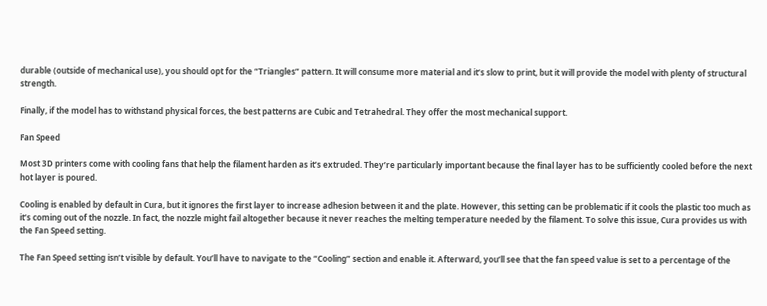durable (outside of mechanical use), you should opt for the “Triangles” pattern. It will consume more material and it’s slow to print, but it will provide the model with plenty of structural strength.

Finally, if the model has to withstand physical forces, the best patterns are Cubic and Tetrahedral. They offer the most mechanical support.

Fan Speed

Most 3D printers come with cooling fans that help the filament harden as it’s extruded. They’re particularly important because the final layer has to be sufficiently cooled before the next hot layer is poured.

Cooling is enabled by default in Cura, but it ignores the first layer to increase adhesion between it and the plate. However, this setting can be problematic if it cools the plastic too much as it’s coming out of the nozzle. In fact, the nozzle might fail altogether because it never reaches the melting temperature needed by the filament. To solve this issue, Cura provides us with the Fan Speed setting.

The Fan Speed setting isn’t visible by default. You’ll have to navigate to the “Cooling” section and enable it. Afterward, you’ll see that the fan speed value is set to a percentage of the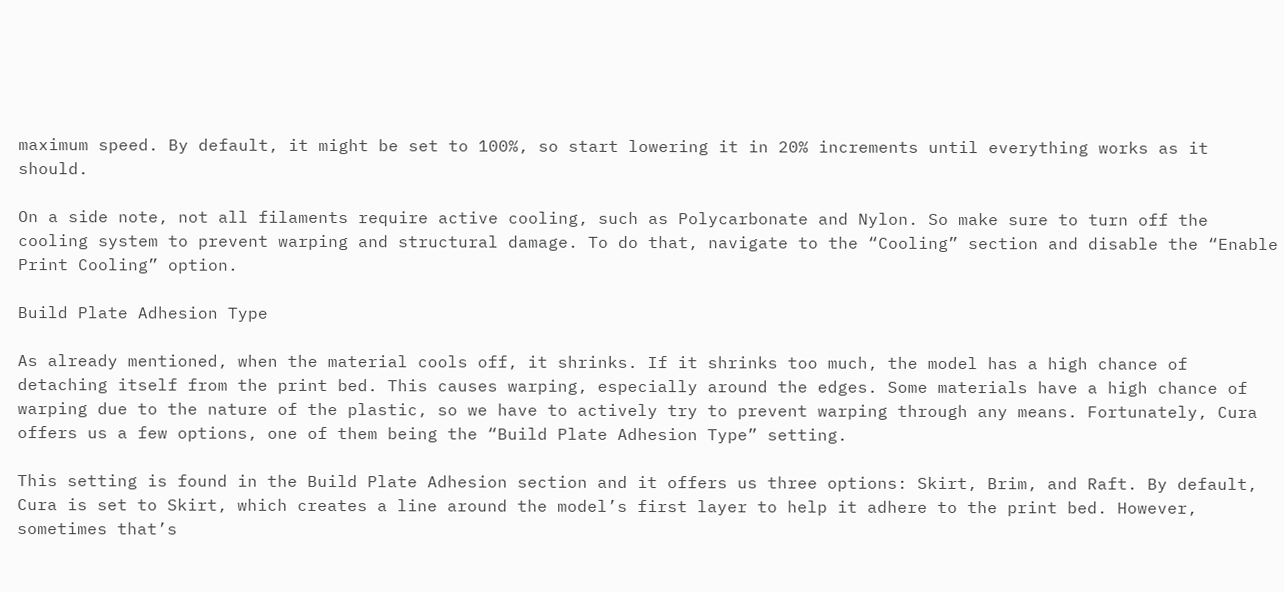maximum speed. By default, it might be set to 100%, so start lowering it in 20% increments until everything works as it should.

On a side note, not all filaments require active cooling, such as Polycarbonate and Nylon. So make sure to turn off the cooling system to prevent warping and structural damage. To do that, navigate to the “Cooling” section and disable the “Enable Print Cooling” option.

Build Plate Adhesion Type

As already mentioned, when the material cools off, it shrinks. If it shrinks too much, the model has a high chance of detaching itself from the print bed. This causes warping, especially around the edges. Some materials have a high chance of warping due to the nature of the plastic, so we have to actively try to prevent warping through any means. Fortunately, Cura offers us a few options, one of them being the “Build Plate Adhesion Type” setting.

This setting is found in the Build Plate Adhesion section and it offers us three options: Skirt, Brim, and Raft. By default, Cura is set to Skirt, which creates a line around the model’s first layer to help it adhere to the print bed. However, sometimes that’s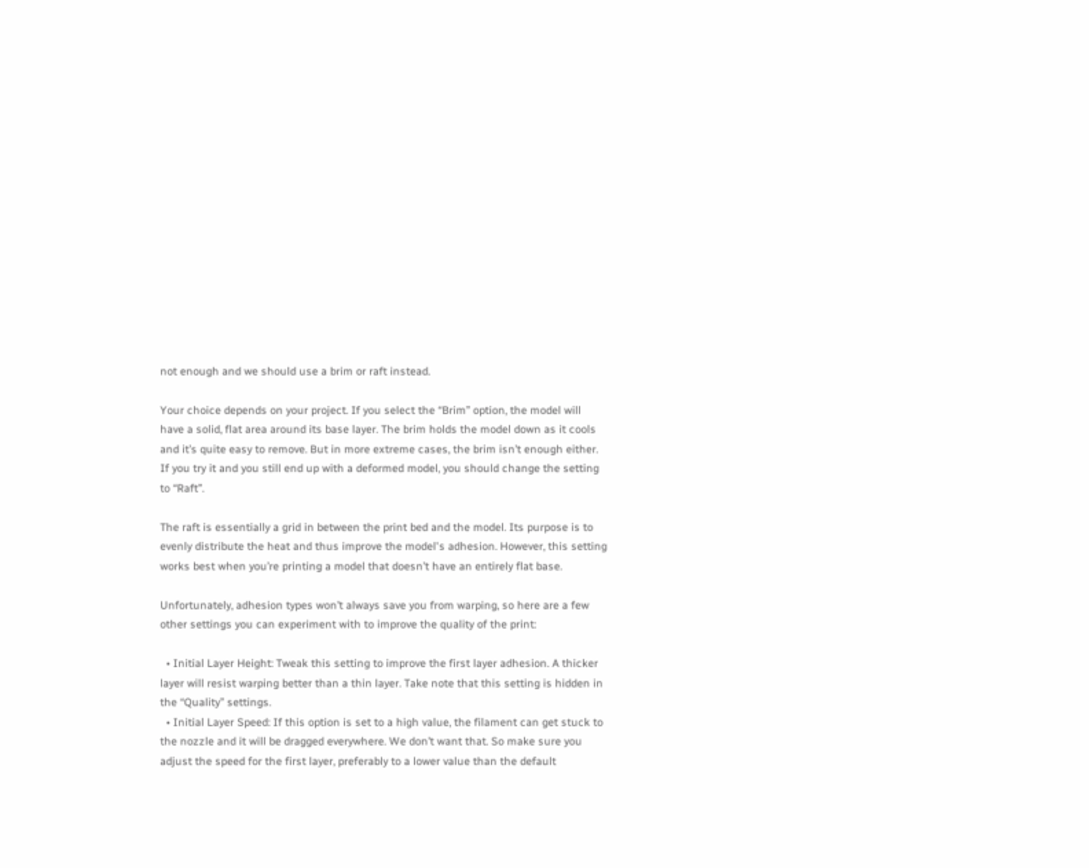not enough and we should use a brim or raft instead.

Your choice depends on your project. If you select the “Brim” option, the model will have a solid, flat area around its base layer. The brim holds the model down as it cools and it’s quite easy to remove. But in more extreme cases, the brim isn’t enough either. If you try it and you still end up with a deformed model, you should change the setting to “Raft”.

The raft is essentially a grid in between the print bed and the model. Its purpose is to evenly distribute the heat and thus improve the model's adhesion. However, this setting works best when you’re printing a model that doesn’t have an entirely flat base.

Unfortunately, adhesion types won’t always save you from warping, so here are a few other settings you can experiment with to improve the quality of the print:

  • Initial Layer Height: Tweak this setting to improve the first layer adhesion. A thicker layer will resist warping better than a thin layer. Take note that this setting is hidden in the “Quality” settings.
  • Initial Layer Speed: If this option is set to a high value, the filament can get stuck to the nozzle and it will be dragged everywhere. We don’t want that. So make sure you adjust the speed for the first layer, preferably to a lower value than the default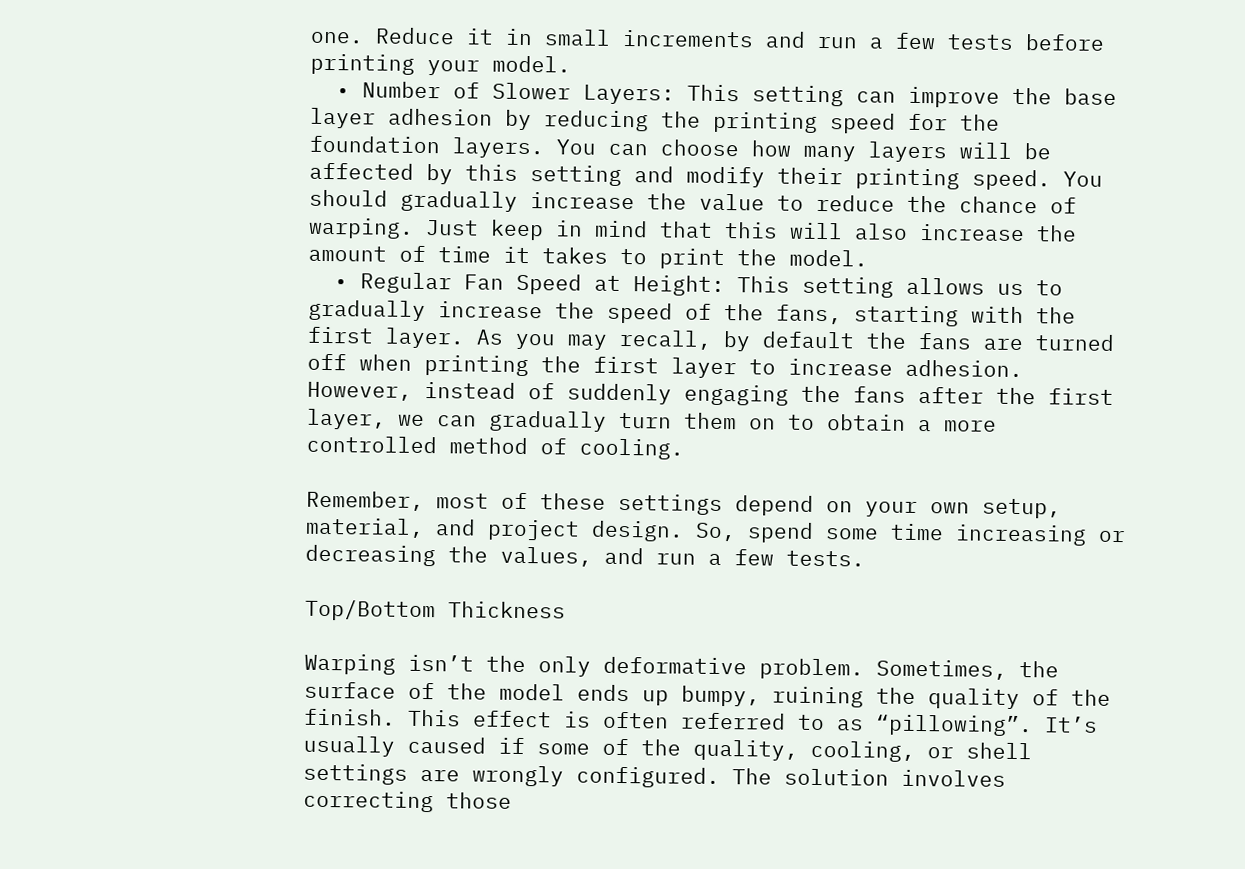one. Reduce it in small increments and run a few tests before printing your model.
  • Number of Slower Layers: This setting can improve the base layer adhesion by reducing the printing speed for the foundation layers. You can choose how many layers will be affected by this setting and modify their printing speed. You should gradually increase the value to reduce the chance of warping. Just keep in mind that this will also increase the amount of time it takes to print the model.
  • Regular Fan Speed at Height: This setting allows us to gradually increase the speed of the fans, starting with the first layer. As you may recall, by default the fans are turned off when printing the first layer to increase adhesion. However, instead of suddenly engaging the fans after the first layer, we can gradually turn them on to obtain a more controlled method of cooling.

Remember, most of these settings depend on your own setup, material, and project design. So, spend some time increasing or decreasing the values, and run a few tests.

Top/Bottom Thickness

Warping isn’t the only deformative problem. Sometimes, the surface of the model ends up bumpy, ruining the quality of the finish. This effect is often referred to as “pillowing”. It’s usually caused if some of the quality, cooling, or shell settings are wrongly configured. The solution involves correcting those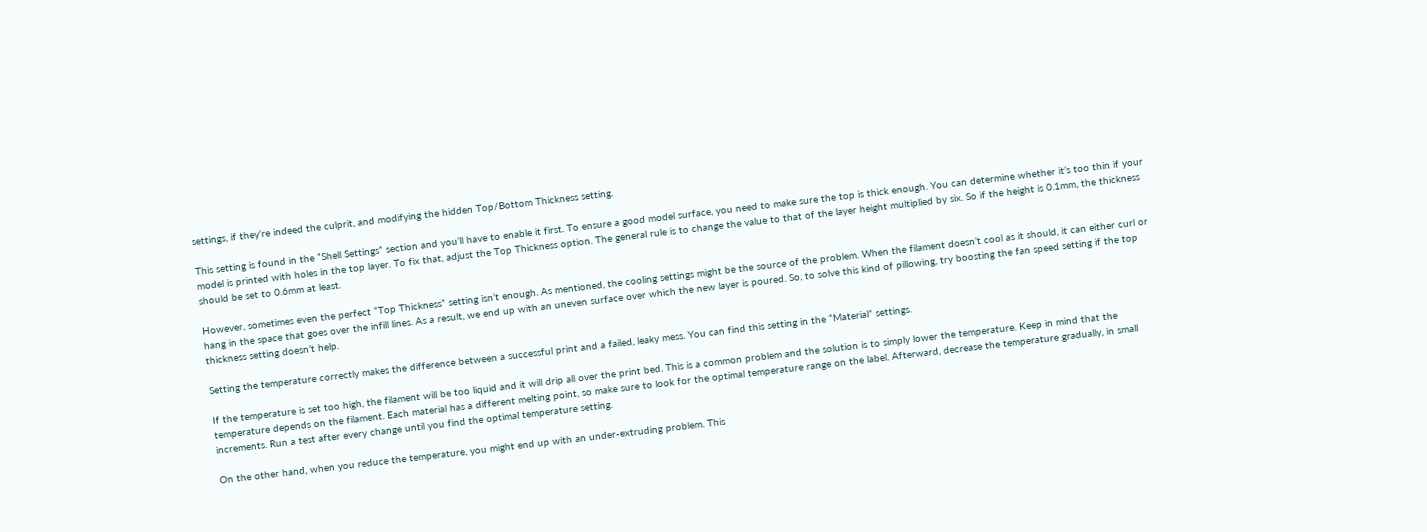settings, if they’re indeed the culprit, and modifying the hidden Top/Bottom Thickness setting.

This setting is found in the “Shell Settings” section and you’ll have to enable it first. To ensure a good model surface, you need to make sure the top is thick enough. You can determine whether it’s too thin if your model is printed with holes in the top layer. To fix that, adjust the Top Thickness option. The general rule is to change the value to that of the layer height multiplied by six. So if the height is 0.1mm, the thickness should be set to 0.6mm at least.

However, sometimes even the perfect “Top Thickness” setting isn’t enough. As mentioned, the cooling settings might be the source of the problem. When the filament doesn’t cool as it should, it can either curl or hang in the space that goes over the infill lines. As a result, we end up with an uneven surface over which the new layer is poured. So, to solve this kind of pillowing, try boosting the fan speed setting if the top thickness setting doesn’t help.

Setting the temperature correctly makes the difference between a successful print and a failed, leaky mess. You can find this setting in the “Material” settings.

If the temperature is set too high, the filament will be too liquid and it will drip all over the print bed. This is a common problem and the solution is to simply lower the temperature. Keep in mind that the temperature depends on the filament. Each material has a different melting point, so make sure to look for the optimal temperature range on the label. Afterward, decrease the temperature gradually, in small increments. Run a test after every change until you find the optimal temperature setting.

On the other hand, when you reduce the temperature, you might end up with an under-extruding problem. This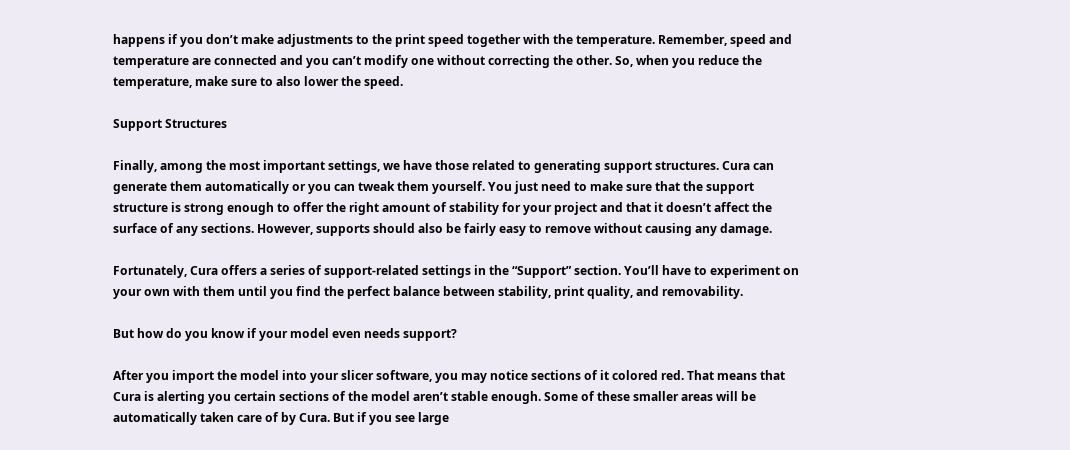happens if you don’t make adjustments to the print speed together with the temperature. Remember, speed and temperature are connected and you can’t modify one without correcting the other. So, when you reduce the temperature, make sure to also lower the speed.

Support Structures

Finally, among the most important settings, we have those related to generating support structures. Cura can generate them automatically or you can tweak them yourself. You just need to make sure that the support structure is strong enough to offer the right amount of stability for your project and that it doesn’t affect the surface of any sections. However, supports should also be fairly easy to remove without causing any damage.

Fortunately, Cura offers a series of support-related settings in the “Support” section. You’ll have to experiment on your own with them until you find the perfect balance between stability, print quality, and removability.

But how do you know if your model even needs support?

After you import the model into your slicer software, you may notice sections of it colored red. That means that Cura is alerting you certain sections of the model aren’t stable enough. Some of these smaller areas will be automatically taken care of by Cura. But if you see large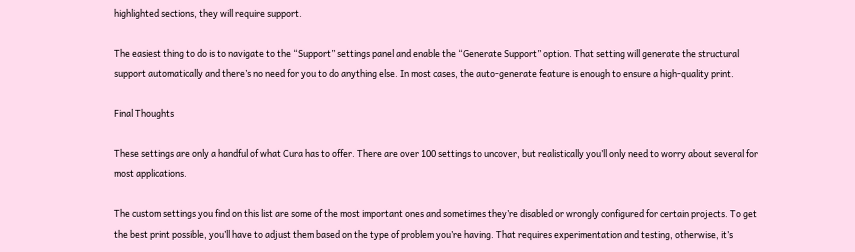highlighted sections, they will require support.

The easiest thing to do is to navigate to the “Support” settings panel and enable the “Generate Support” option. That setting will generate the structural support automatically and there’s no need for you to do anything else. In most cases, the auto-generate feature is enough to ensure a high-quality print.

Final Thoughts

These settings are only a handful of what Cura has to offer. There are over 100 settings to uncover, but realistically you’ll only need to worry about several for most applications.

The custom settings you find on this list are some of the most important ones and sometimes they’re disabled or wrongly configured for certain projects. To get the best print possible, you’ll have to adjust them based on the type of problem you’re having. That requires experimentation and testing, otherwise, it’s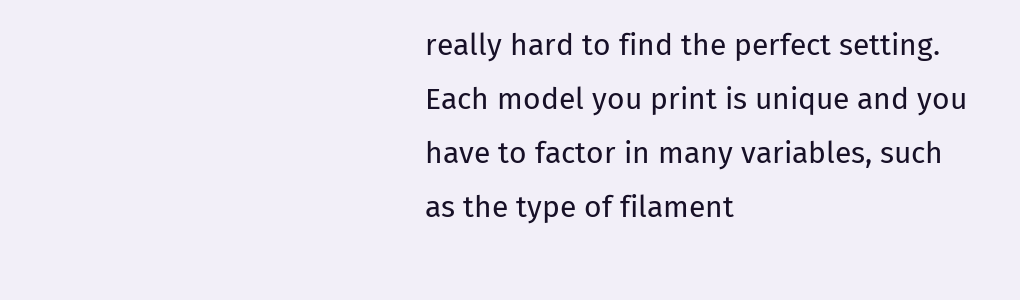really hard to find the perfect setting. Each model you print is unique and you have to factor in many variables, such as the type of filament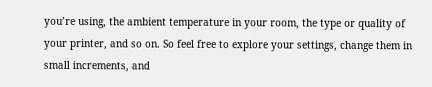you’re using, the ambient temperature in your room, the type or quality of your printer, and so on. So feel free to explore your settings, change them in small increments, and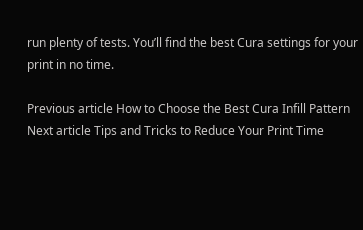run plenty of tests. You’ll find the best Cura settings for your print in no time.

Previous article How to Choose the Best Cura Infill Pattern
Next article Tips and Tricks to Reduce Your Print Time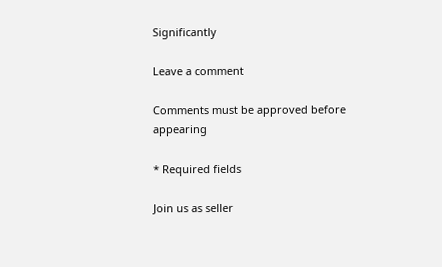Significantly

Leave a comment

Comments must be approved before appearing

* Required fields

Join us as seller